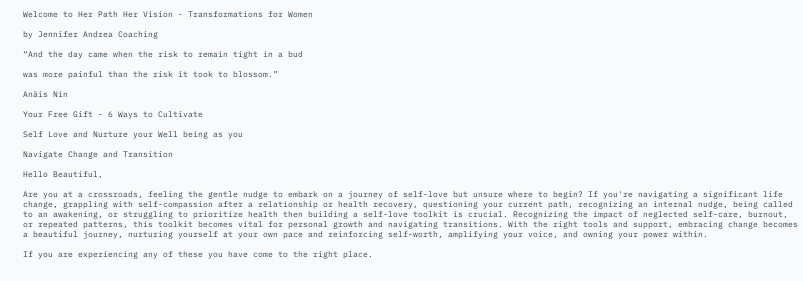Welcome to Her Path Her Vision - Transformations for Women

by Jennifer Andrea Coaching

“And the day came when the risk to remain tight in a bud

was more painful than the risk it took to blossom.”

Anäis Nin

Your Free Gift - 6 Ways to Cultivate

Self Love and Nurture your Well being as you

Navigate Change and Transition

Hello Beautiful,

Are you at a crossroads, feeling the gentle nudge to embark on a journey of self-love but unsure where to begin? If you're navigating a significant life change, grappling with self-compassion after a relationship or health recovery, questioning your current path, recognizing an internal nudge, being called to an awakening, or struggling to prioritize health then building a self-love toolkit is crucial. Recognizing the impact of neglected self-care, burnout, or repeated patterns, this toolkit becomes vital for personal growth and navigating transitions. With the right tools and support, embracing change becomes a beautiful journey, nurturing yourself at your own pace and reinforcing self-worth, amplifying your voice, and owning your power within.

If you are experiencing any of these you have come to the right place.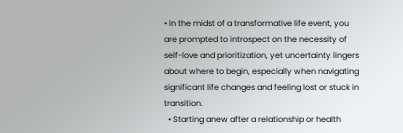• In the midst of a transformative life event, you are prompted to introspect on the necessity of self-love and prioritization, yet uncertainty lingers about where to begin, especially when navigating significant life changes and feeling lost or stuck in transition.
  • Starting anew after a relationship or health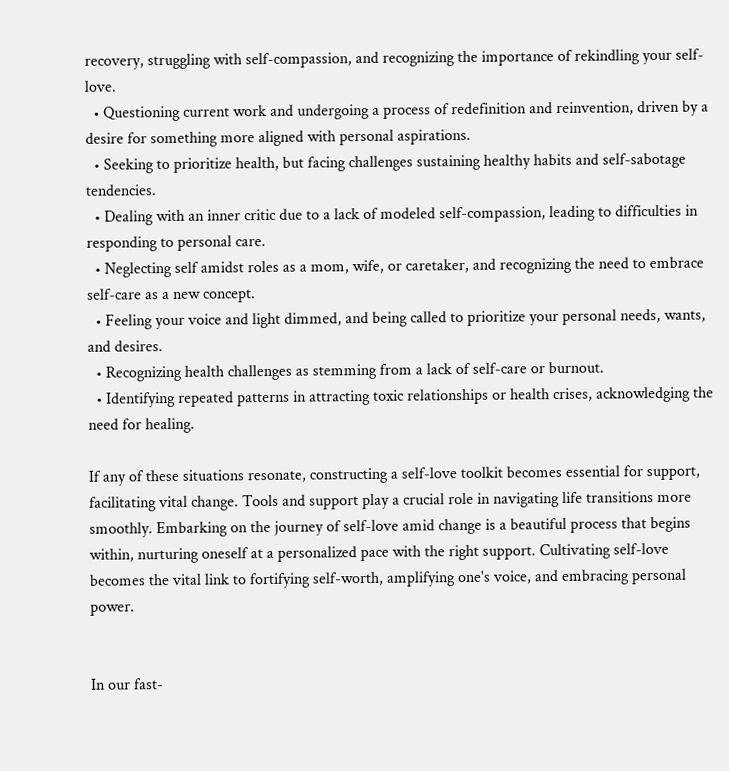recovery, struggling with self-compassion, and recognizing the importance of rekindling your self-love.
  • Questioning current work and undergoing a process of redefinition and reinvention, driven by a desire for something more aligned with personal aspirations.
  • Seeking to prioritize health, but facing challenges sustaining healthy habits and self-sabotage tendencies.
  • Dealing with an inner critic due to a lack of modeled self-compassion, leading to difficulties in responding to personal care.
  • Neglecting self amidst roles as a mom, wife, or caretaker, and recognizing the need to embrace self-care as a new concept.
  • Feeling your voice and light dimmed, and being called to prioritize your personal needs, wants, and desires.
  • Recognizing health challenges as stemming from a lack of self-care or burnout.
  • Identifying repeated patterns in attracting toxic relationships or health crises, acknowledging the need for healing.

If any of these situations resonate, constructing a self-love toolkit becomes essential for support, facilitating vital change. Tools and support play a crucial role in navigating life transitions more smoothly. Embarking on the journey of self-love amid change is a beautiful process that begins within, nurturing oneself at a personalized pace with the right support. Cultivating self-love becomes the vital link to fortifying self-worth, amplifying one's voice, and embracing personal power.


In our fast-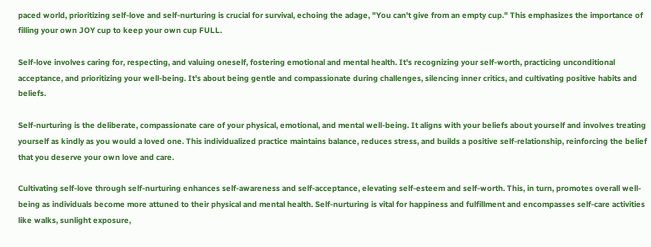paced world, prioritizing self-love and self-nurturing is crucial for survival, echoing the adage, "You can't give from an empty cup." This emphasizes the importance of filling your own JOY cup to keep your own cup FULL.

Self-love involves caring for, respecting, and valuing oneself, fostering emotional and mental health. It's recognizing your self-worth, practicing unconditional acceptance, and prioritizing your well-being. It's about being gentle and compassionate during challenges, silencing inner critics, and cultivating positive habits and beliefs.

Self-nurturing is the deliberate, compassionate care of your physical, emotional, and mental well-being. It aligns with your beliefs about yourself and involves treating yourself as kindly as you would a loved one. This individualized practice maintains balance, reduces stress, and builds a positive self-relationship, reinforcing the belief that you deserve your own love and care.

Cultivating self-love through self-nurturing enhances self-awareness and self-acceptance, elevating self-esteem and self-worth. This, in turn, promotes overall well-being as individuals become more attuned to their physical and mental health. Self-nurturing is vital for happiness and fulfillment and encompasses self-care activities like walks, sunlight exposure,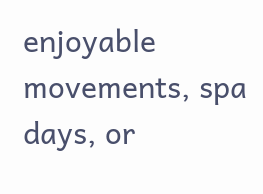enjoyable movements, spa days, or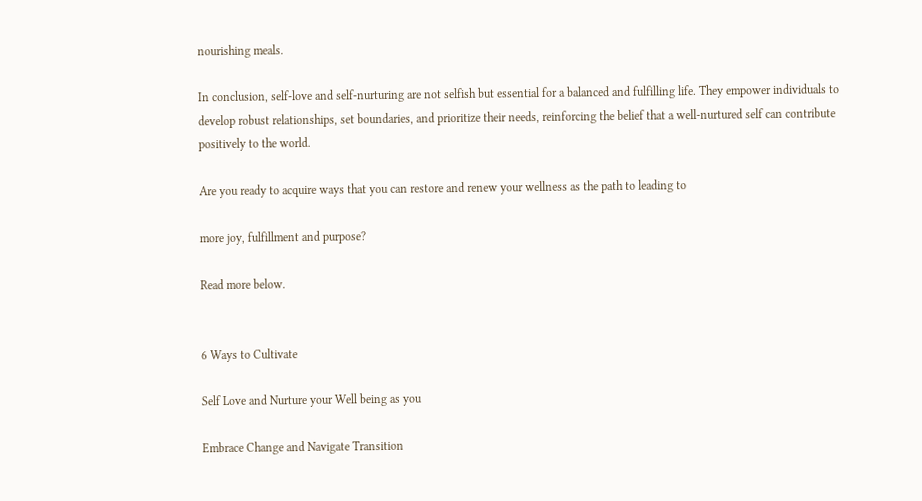nourishing meals.

In conclusion, self-love and self-nurturing are not selfish but essential for a balanced and fulfilling life. They empower individuals to develop robust relationships, set boundaries, and prioritize their needs, reinforcing the belief that a well-nurtured self can contribute positively to the world.

Are you ready to acquire ways that you can restore and renew your wellness as the path to leading to

more joy, fulfillment and purpose?

Read more below.


6 Ways to Cultivate

Self Love and Nurture your Well being as you

Embrace Change and Navigate Transition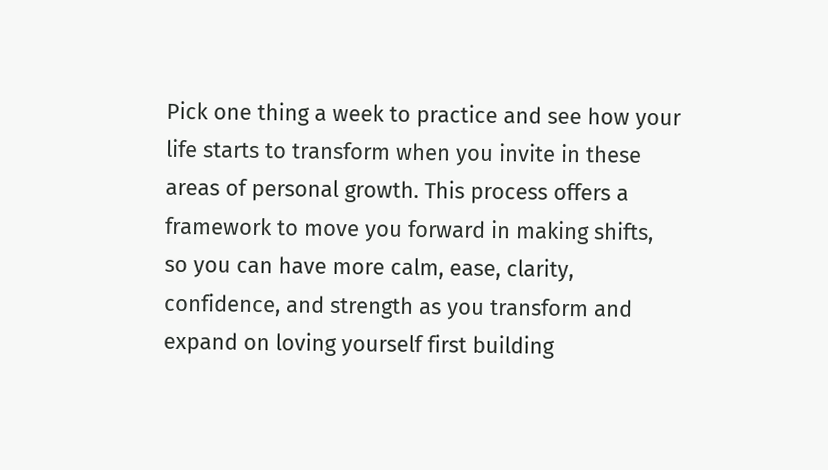Pick one thing a week to practice and see how your life starts to transform when you invite in these areas of personal growth. This process offers a framework to move you forward in making shifts, so you can have more calm, ease, clarity, confidence, and strength as you transform and expand on loving yourself first building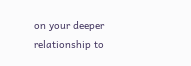on your deeper relationship to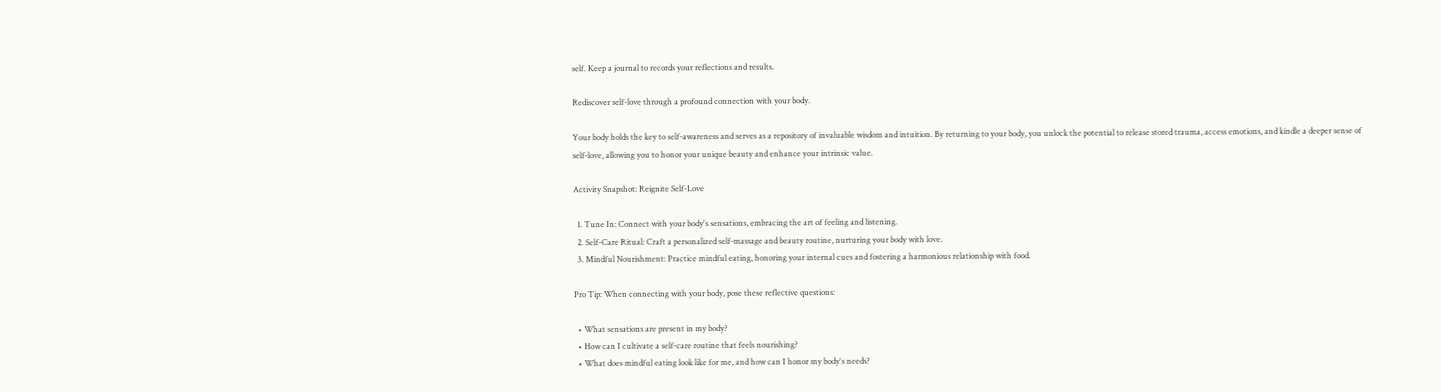self. Keep a journal to records your reflections and results.

Rediscover self-love through a profound connection with your body.

Your body holds the key to self-awareness and serves as a repository of invaluable wisdom and intuition. By returning to your body, you unlock the potential to release stored trauma, access emotions, and kindle a deeper sense of self-love, allowing you to honor your unique beauty and enhance your intrinsic value.

Activity Snapshot: Reignite Self-Love

  1. Tune In: Connect with your body's sensations, embracing the art of feeling and listening.
  2. Self-Care Ritual: Craft a personalized self-massage and beauty routine, nurturing your body with love.
  3. Mindful Nourishment: Practice mindful eating, honoring your internal cues and fostering a harmonious relationship with food.

Pro Tip: When connecting with your body, pose these reflective questions:

  • What sensations are present in my body?
  • How can I cultivate a self-care routine that feels nourishing?
  • What does mindful eating look like for me, and how can I honor my body's needs?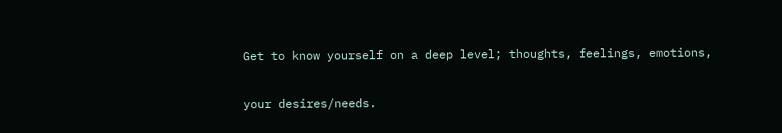Get to know yourself on a deep level; thoughts, feelings, emotions,

your desires/needs.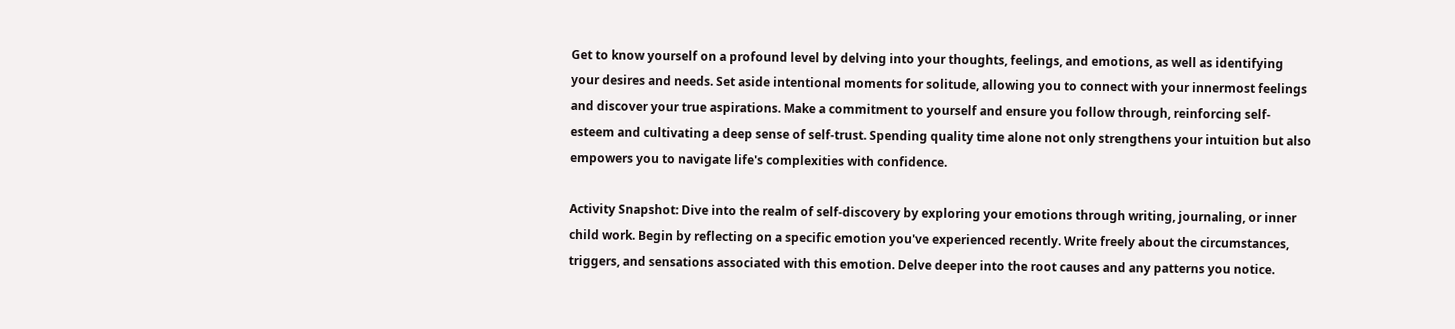Get to know yourself on a profound level by delving into your thoughts, feelings, and emotions, as well as identifying your desires and needs. Set aside intentional moments for solitude, allowing you to connect with your innermost feelings and discover your true aspirations. Make a commitment to yourself and ensure you follow through, reinforcing self-esteem and cultivating a deep sense of self-trust. Spending quality time alone not only strengthens your intuition but also empowers you to navigate life's complexities with confidence.

Activity Snapshot: Dive into the realm of self-discovery by exploring your emotions through writing, journaling, or inner child work. Begin by reflecting on a specific emotion you've experienced recently. Write freely about the circumstances, triggers, and sensations associated with this emotion. Delve deeper into the root causes and any patterns you notice.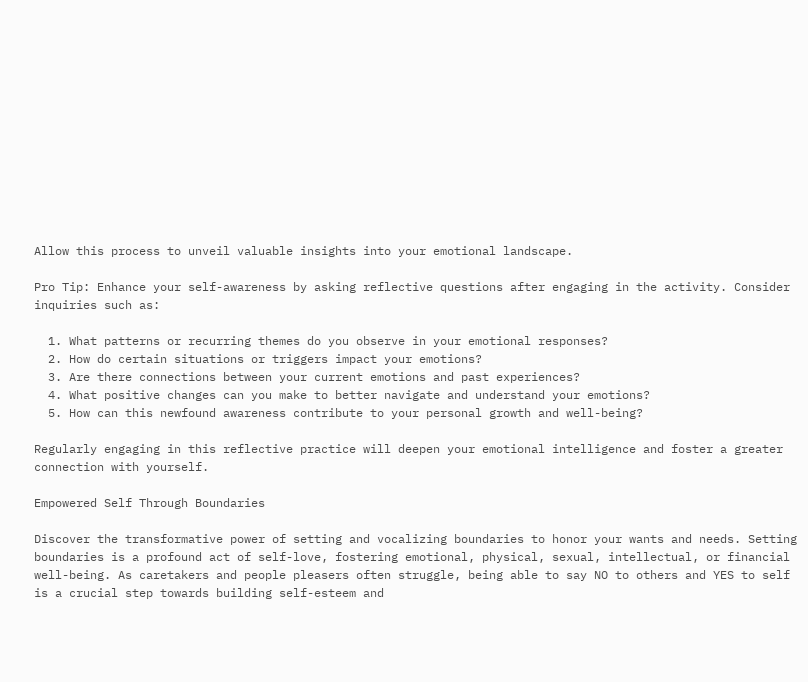Allow this process to unveil valuable insights into your emotional landscape.

Pro Tip: Enhance your self-awareness by asking reflective questions after engaging in the activity. Consider inquiries such as:

  1. What patterns or recurring themes do you observe in your emotional responses?
  2. How do certain situations or triggers impact your emotions?
  3. Are there connections between your current emotions and past experiences?
  4. What positive changes can you make to better navigate and understand your emotions?
  5. How can this newfound awareness contribute to your personal growth and well-being?

Regularly engaging in this reflective practice will deepen your emotional intelligence and foster a greater connection with yourself.

Empowered Self Through Boundaries

Discover the transformative power of setting and vocalizing boundaries to honor your wants and needs. Setting boundaries is a profound act of self-love, fostering emotional, physical, sexual, intellectual, or financial well-being. As caretakers and people pleasers often struggle, being able to say NO to others and YES to self is a crucial step towards building self-esteem and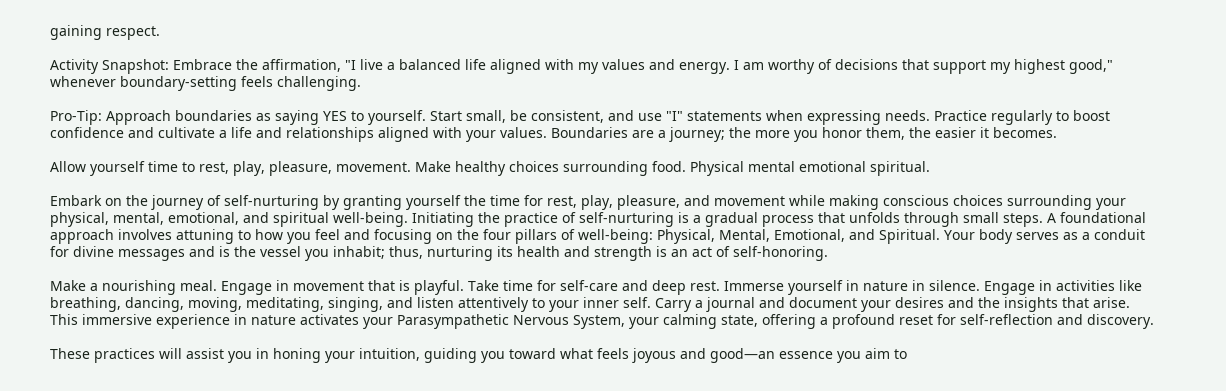gaining respect.

Activity Snapshot: Embrace the affirmation, "I live a balanced life aligned with my values and energy. I am worthy of decisions that support my highest good," whenever boundary-setting feels challenging.

Pro-Tip: Approach boundaries as saying YES to yourself. Start small, be consistent, and use "I" statements when expressing needs. Practice regularly to boost confidence and cultivate a life and relationships aligned with your values. Boundaries are a journey; the more you honor them, the easier it becomes.

Allow yourself time to rest, play, pleasure, movement. Make healthy choices surrounding food. Physical mental emotional spiritual.

Embark on the journey of self-nurturing by granting yourself the time for rest, play, pleasure, and movement while making conscious choices surrounding your physical, mental, emotional, and spiritual well-being. Initiating the practice of self-nurturing is a gradual process that unfolds through small steps. A foundational approach involves attuning to how you feel and focusing on the four pillars of well-being: Physical, Mental, Emotional, and Spiritual. Your body serves as a conduit for divine messages and is the vessel you inhabit; thus, nurturing its health and strength is an act of self-honoring.

Make a nourishing meal. Engage in movement that is playful. Take time for self-care and deep rest. Immerse yourself in nature in silence. Engage in activities like breathing, dancing, moving, meditating, singing, and listen attentively to your inner self. Carry a journal and document your desires and the insights that arise. This immersive experience in nature activates your Parasympathetic Nervous System, your calming state, offering a profound reset for self-reflection and discovery.

These practices will assist you in honing your intuition, guiding you toward what feels joyous and good—an essence you aim to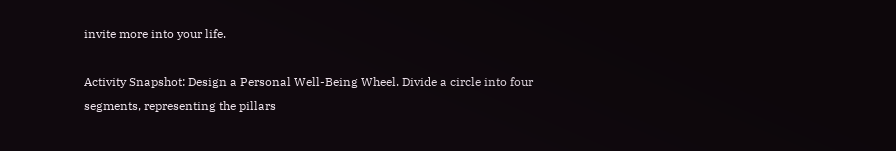invite more into your life.

Activity Snapshot: Design a Personal Well-Being Wheel. Divide a circle into four segments, representing the pillars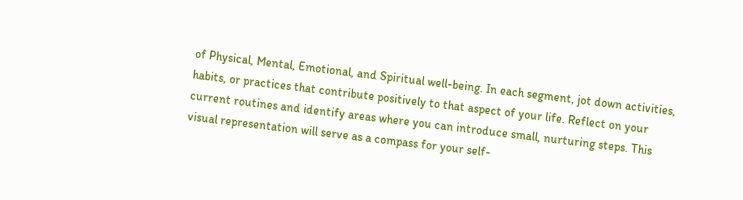of Physical, Mental, Emotional, and Spiritual well-being. In each segment, jot down activities, habits, or practices that contribute positively to that aspect of your life. Reflect on your current routines and identify areas where you can introduce small, nurturing steps. This visual representation will serve as a compass for your self-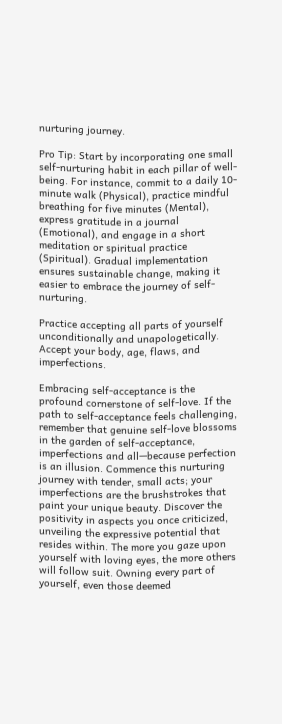nurturing journey.

Pro Tip: Start by incorporating one small self-nurturing habit in each pillar of well-being. For instance, commit to a daily 10-minute walk (Physical), practice mindful breathing for five minutes (Mental), express gratitude in a journal (Emotional), and engage in a short meditation or spiritual practice (Spiritual). Gradual implementation ensures sustainable change, making it easier to embrace the journey of self-nurturing.

Practice accepting all parts of yourself unconditionally and unapologetically. Accept your body, age, flaws, and imperfections.

Embracing self-acceptance is the profound cornerstone of self-love. If the path to self-acceptance feels challenging, remember that genuine self-love blossoms in the garden of self-acceptance, imperfections and all—because perfection is an illusion. Commence this nurturing journey with tender, small acts; your imperfections are the brushstrokes that paint your unique beauty. Discover the positivity in aspects you once criticized, unveiling the expressive potential that resides within. The more you gaze upon yourself with loving eyes, the more others will follow suit. Owning every part of yourself, even those deemed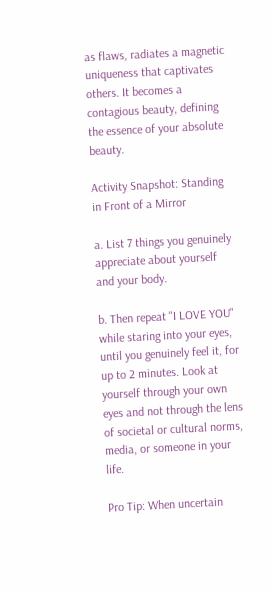as flaws, radiates a magnetic uniqueness that captivates others. It becomes a contagious beauty, defining the essence of your absolute beauty.

Activity Snapshot: Standing in Front of a Mirror

a. List 7 things you genuinely appreciate about yourself and your body.

b. Then repeat "I LOVE YOU" while staring into your eyes, until you genuinely feel it, for up to 2 minutes. Look at yourself through your own eyes and not through the lens of societal or cultural norms, media, or someone in your life.

Pro Tip: When uncertain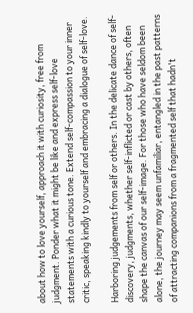about how to love yourself, approach it with curiosity, free from judgment. Ponder what it might be like and express self-love statements with a curious tone. Extend self-compassion to your inner critic, speaking kindly to yourself and embracing a dialogue of self-love.

Harboring judgements from self or others. In the delicate dance of self-discovery, judgments, whether self-inflicted or cast by others, often shape the canvas of our self-image. For those who have seldom been alone, the journey may seem unfamiliar, entangled in the past patterns of attracting companions from a fragmented self that hadn't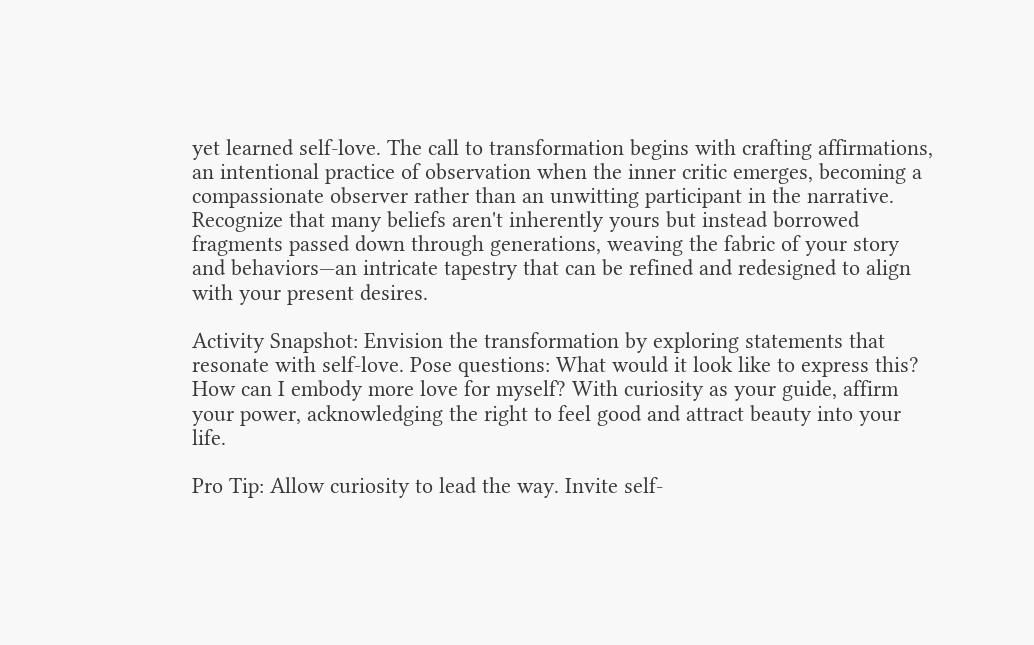yet learned self-love. The call to transformation begins with crafting affirmations, an intentional practice of observation when the inner critic emerges, becoming a compassionate observer rather than an unwitting participant in the narrative. Recognize that many beliefs aren't inherently yours but instead borrowed fragments passed down through generations, weaving the fabric of your story and behaviors—an intricate tapestry that can be refined and redesigned to align with your present desires.

Activity Snapshot: Envision the transformation by exploring statements that resonate with self-love. Pose questions: What would it look like to express this? How can I embody more love for myself? With curiosity as your guide, affirm your power, acknowledging the right to feel good and attract beauty into your life.

Pro Tip: Allow curiosity to lead the way. Invite self-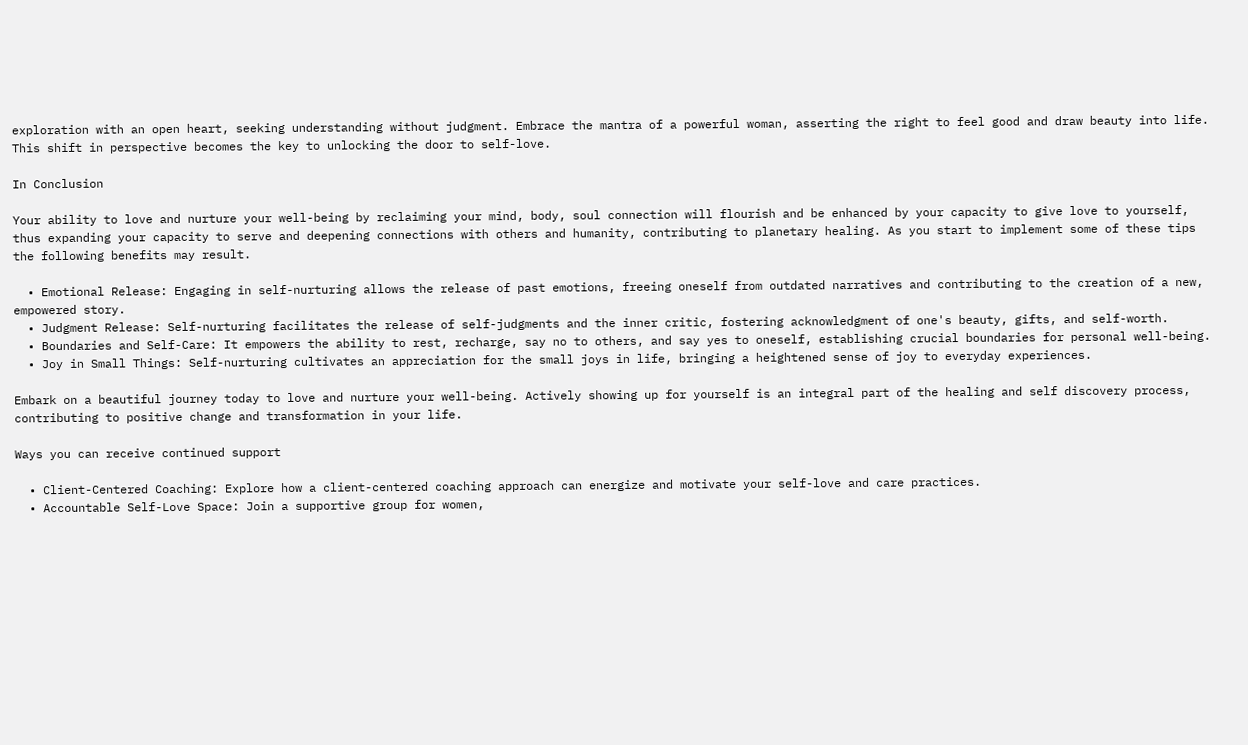exploration with an open heart, seeking understanding without judgment. Embrace the mantra of a powerful woman, asserting the right to feel good and draw beauty into life. This shift in perspective becomes the key to unlocking the door to self-love.

In Conclusion

Your ability to love and nurture your well-being by reclaiming your mind, body, soul connection will flourish and be enhanced by your capacity to give love to yourself, thus expanding your capacity to serve and deepening connections with others and humanity, contributing to planetary healing. As you start to implement some of these tips the following benefits may result.

  • Emotional Release: Engaging in self-nurturing allows the release of past emotions, freeing oneself from outdated narratives and contributing to the creation of a new, empowered story.
  • Judgment Release: Self-nurturing facilitates the release of self-judgments and the inner critic, fostering acknowledgment of one's beauty, gifts, and self-worth.
  • Boundaries and Self-Care: It empowers the ability to rest, recharge, say no to others, and say yes to oneself, establishing crucial boundaries for personal well-being.
  • Joy in Small Things: Self-nurturing cultivates an appreciation for the small joys in life, bringing a heightened sense of joy to everyday experiences.

Embark on a beautiful journey today to love and nurture your well-being. Actively showing up for yourself is an integral part of the healing and self discovery process, contributing to positive change and transformation in your life.

Ways you can receive continued support

  • Client-Centered Coaching: Explore how a client-centered coaching approach can energize and motivate your self-love and care practices.
  • Accountable Self-Love Space: Join a supportive group for women,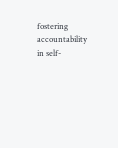fostering accountability in self-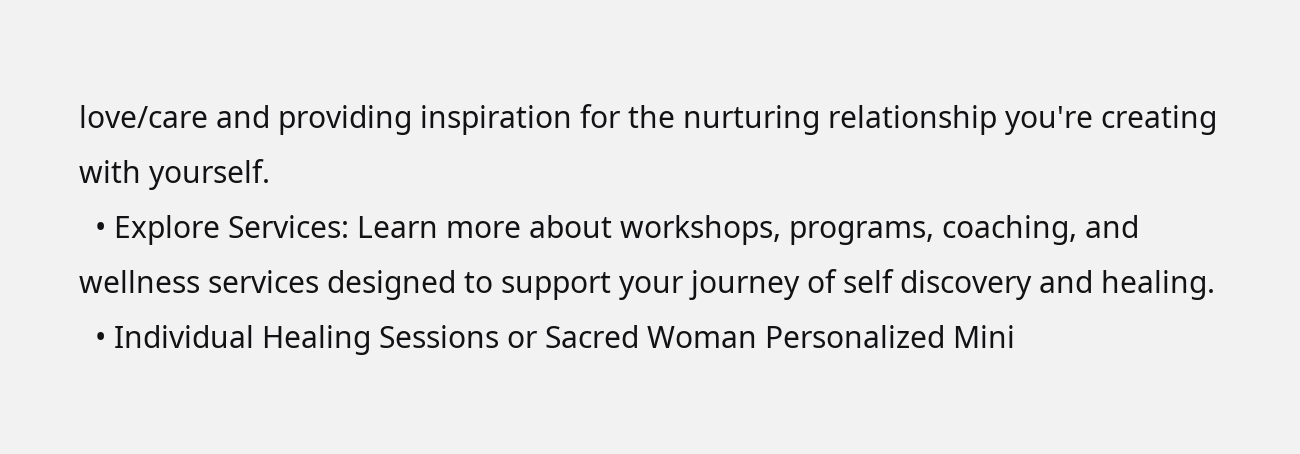love/care and providing inspiration for the nurturing relationship you're creating with yourself.
  • Explore Services: Learn more about workshops, programs, coaching, and wellness services designed to support your journey of self discovery and healing.
  • Individual Healing Sessions or Sacred Woman Personalized Mini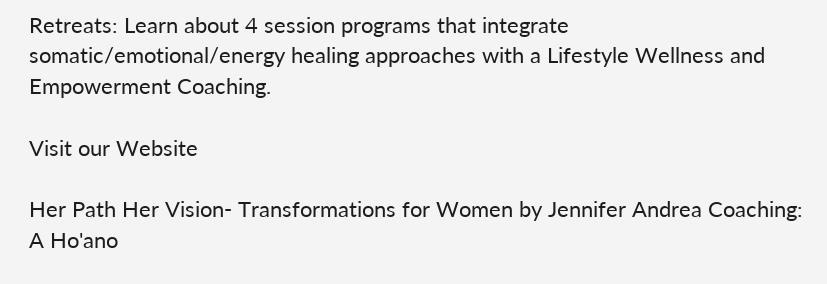Retreats: Learn about 4 session programs that integrate somatic/emotional/energy healing approaches with a Lifestyle Wellness and Empowerment Coaching.

Visit our Website

Her Path Her Vision- Transformations for Women by Jennifer Andrea Coaching: A Ho'ano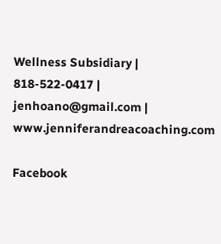Wellness Subsidiary | 818-522-0417 | jenhoano@gmail.com | www.jenniferandreacoaching.com

Facebook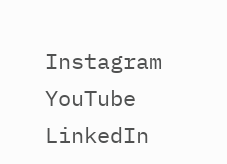Instagram  YouTube  LinkedIn